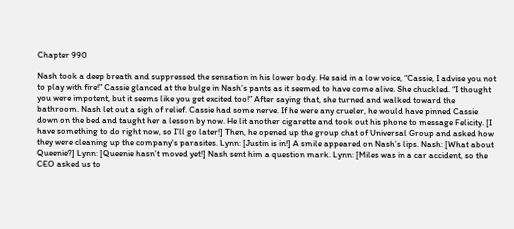Chapter 990

Nash took a deep breath and suppressed the sensation in his lower body. He said in a low voice, “Cassie, I advise you not to play with fire!” Cassie glanced at the bulge in Nash’s pants as it seemed to have come alive. She chuckled. “I thought you were impotent, but it seems like you get excited too!” After saying that, she turned and walked toward the bathroom. Nash let out a sigh of relief. Cassie had some nerve. If he were any crueler, he would have pinned Cassie down on the bed and taught her a lesson by now. He lit another cigarette and took out his phone to message Felicity. [I have something to do right now, so I’ll go later!] Then, he opened up the group chat of Universal Group and asked how they were cleaning up the company's parasites. Lynn: [Justin is in!] A smile appeared on Nash’s lips. Nash: [What about Queenie?] Lynn: [Queenie hasn’t moved yet!] Nash sent him a question mark. Lynn: [Miles was in a car accident, so the CEO asked us to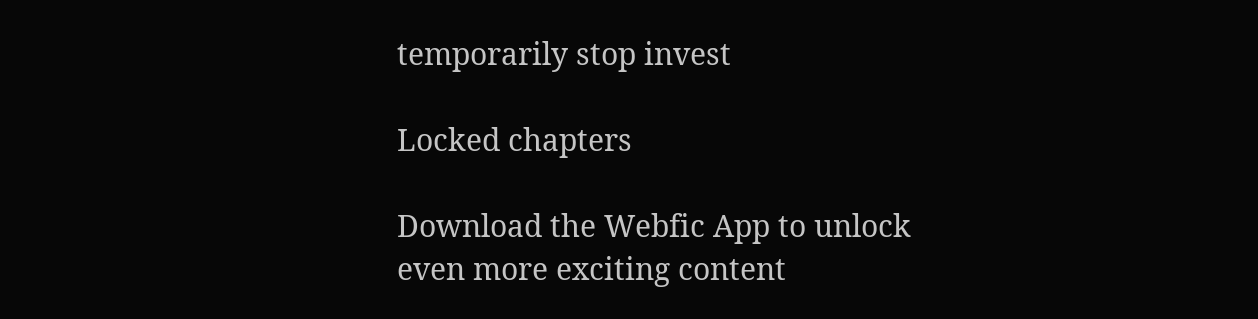temporarily stop invest

Locked chapters

Download the Webfic App to unlock even more exciting content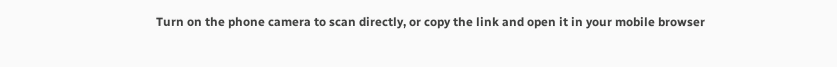Turn on the phone camera to scan directly, or copy the link and open it in your mobile browser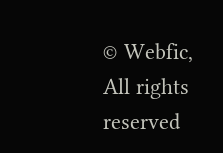© Webfic, All rights reserved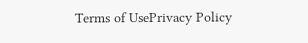Terms of UsePrivacy Policy